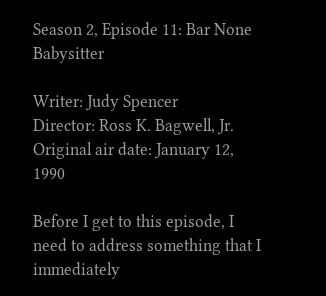Season 2, Episode 11: Bar None Babysitter

Writer: Judy Spencer
Director: Ross K. Bagwell, Jr.
Original air date: January 12, 1990

Before I get to this episode, I need to address something that I immediately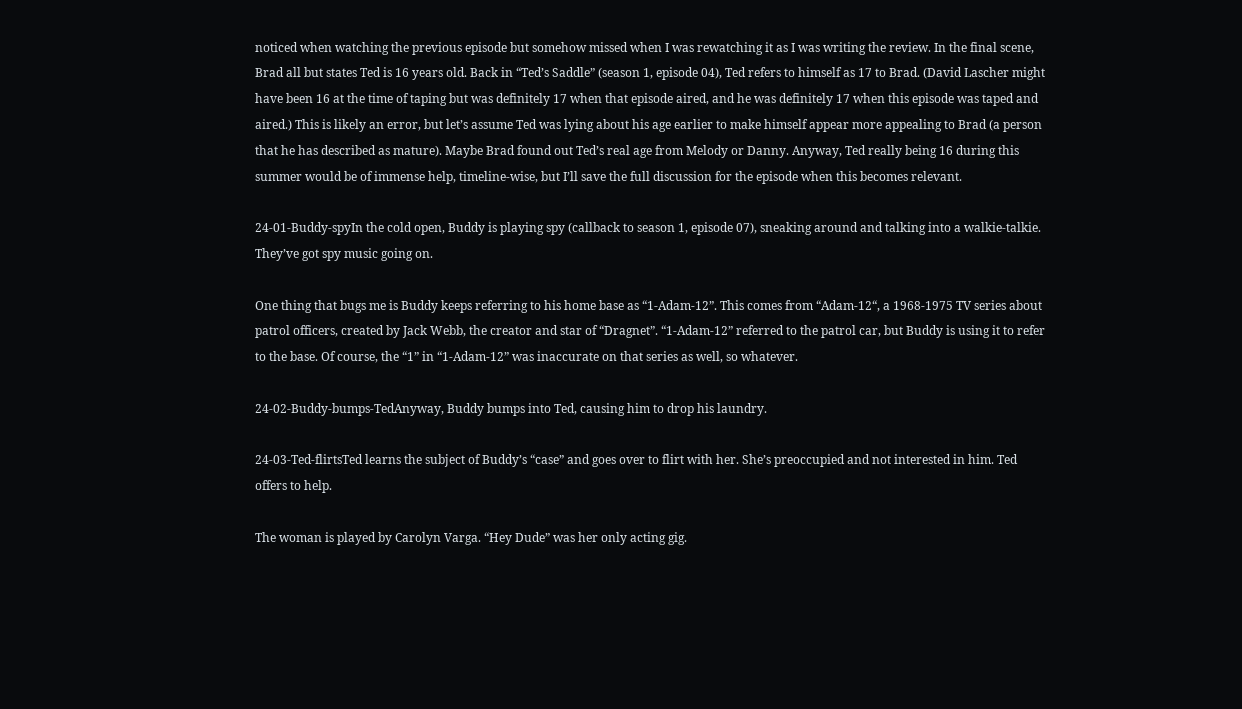noticed when watching the previous episode but somehow missed when I was rewatching it as I was writing the review. In the final scene, Brad all but states Ted is 16 years old. Back in “Ted’s Saddle” (season 1, episode 04), Ted refers to himself as 17 to Brad. (David Lascher might have been 16 at the time of taping but was definitely 17 when that episode aired, and he was definitely 17 when this episode was taped and aired.) This is likely an error, but let’s assume Ted was lying about his age earlier to make himself appear more appealing to Brad (a person that he has described as mature). Maybe Brad found out Ted’s real age from Melody or Danny. Anyway, Ted really being 16 during this summer would be of immense help, timeline-wise, but I’ll save the full discussion for the episode when this becomes relevant.

24-01-Buddy-spyIn the cold open, Buddy is playing spy (callback to season 1, episode 07), sneaking around and talking into a walkie-talkie. They’ve got spy music going on.

One thing that bugs me is Buddy keeps referring to his home base as “1-Adam-12”. This comes from “Adam-12“, a 1968-1975 TV series about patrol officers, created by Jack Webb, the creator and star of “Dragnet”. “1-Adam-12” referred to the patrol car, but Buddy is using it to refer to the base. Of course, the “1” in “1-Adam-12” was inaccurate on that series as well, so whatever.

24-02-Buddy-bumps-TedAnyway, Buddy bumps into Ted, causing him to drop his laundry.

24-03-Ted-flirtsTed learns the subject of Buddy’s “case” and goes over to flirt with her. She’s preoccupied and not interested in him. Ted offers to help.

The woman is played by Carolyn Varga. “Hey Dude” was her only acting gig.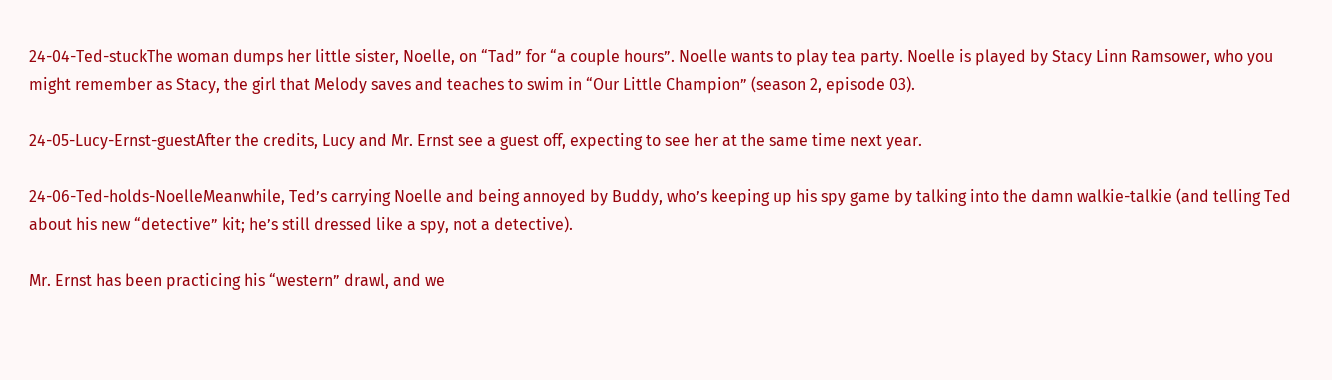24-04-Ted-stuckThe woman dumps her little sister, Noelle, on “Tad” for “a couple hours”. Noelle wants to play tea party. Noelle is played by Stacy Linn Ramsower, who you might remember as Stacy, the girl that Melody saves and teaches to swim in “Our Little Champion” (season 2, episode 03).

24-05-Lucy-Ernst-guestAfter the credits, Lucy and Mr. Ernst see a guest off, expecting to see her at the same time next year.

24-06-Ted-holds-NoelleMeanwhile, Ted’s carrying Noelle and being annoyed by Buddy, who’s keeping up his spy game by talking into the damn walkie-talkie (and telling Ted about his new “detective” kit; he’s still dressed like a spy, not a detective).

Mr. Ernst has been practicing his “western” drawl, and we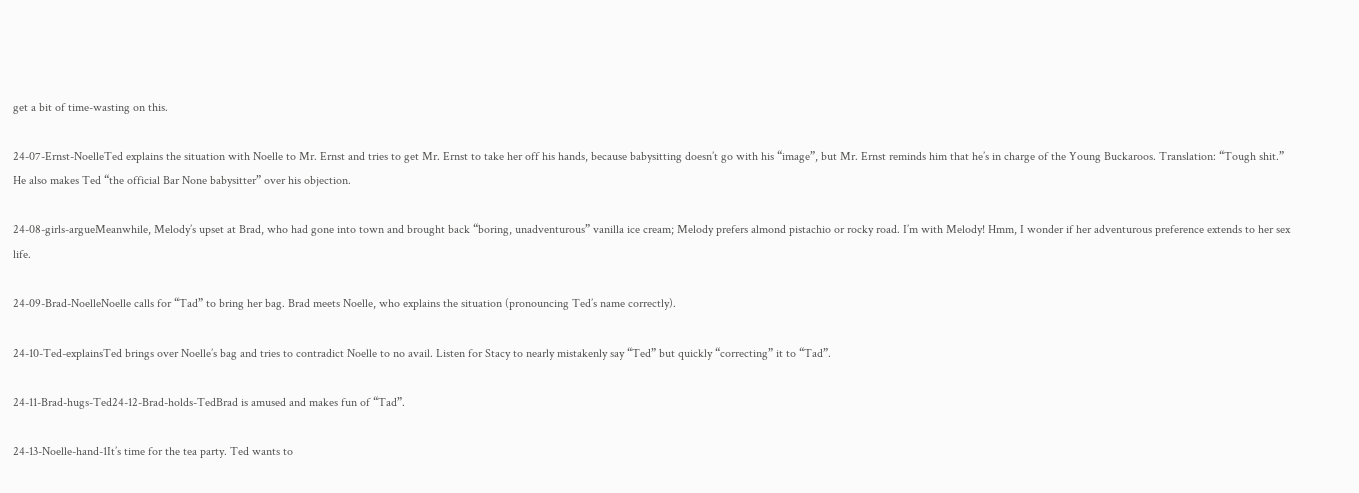get a bit of time-wasting on this.

24-07-Ernst-NoelleTed explains the situation with Noelle to Mr. Ernst and tries to get Mr. Ernst to take her off his hands, because babysitting doesn’t go with his “image”, but Mr. Ernst reminds him that he’s in charge of the Young Buckaroos. Translation: “Tough shit.” He also makes Ted “the official Bar None babysitter” over his objection.

24-08-girls-argueMeanwhile, Melody’s upset at Brad, who had gone into town and brought back “boring, unadventurous” vanilla ice cream; Melody prefers almond pistachio or rocky road. I’m with Melody! Hmm, I wonder if her adventurous preference extends to her sex life.

24-09-Brad-NoelleNoelle calls for “Tad” to bring her bag. Brad meets Noelle, who explains the situation (pronouncing Ted’s name correctly).

24-10-Ted-explainsTed brings over Noelle’s bag and tries to contradict Noelle to no avail. Listen for Stacy to nearly mistakenly say “Ted” but quickly “correcting” it to “Tad”.

24-11-Brad-hugs-Ted24-12-Brad-holds-TedBrad is amused and makes fun of “Tad”.

24-13-Noelle-hand-1It’s time for the tea party. Ted wants to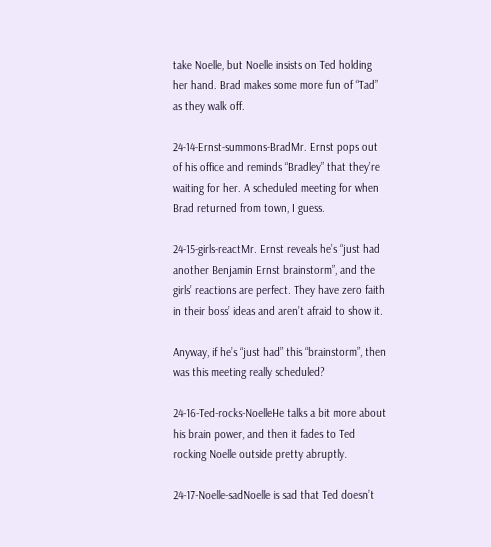take Noelle, but Noelle insists on Ted holding her hand. Brad makes some more fun of “Tad” as they walk off.

24-14-Ernst-summons-BradMr. Ernst pops out of his office and reminds “Bradley” that they’re waiting for her. A scheduled meeting for when Brad returned from town, I guess.

24-15-girls-reactMr. Ernst reveals he’s “just had another Benjamin Ernst brainstorm”, and the girls’ reactions are perfect. They have zero faith in their boss’ ideas and aren’t afraid to show it.

Anyway, if he’s “just had” this “brainstorm”, then was this meeting really scheduled?

24-16-Ted-rocks-NoelleHe talks a bit more about his brain power, and then it fades to Ted rocking Noelle outside pretty abruptly.

24-17-Noelle-sadNoelle is sad that Ted doesn’t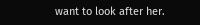want to look after her.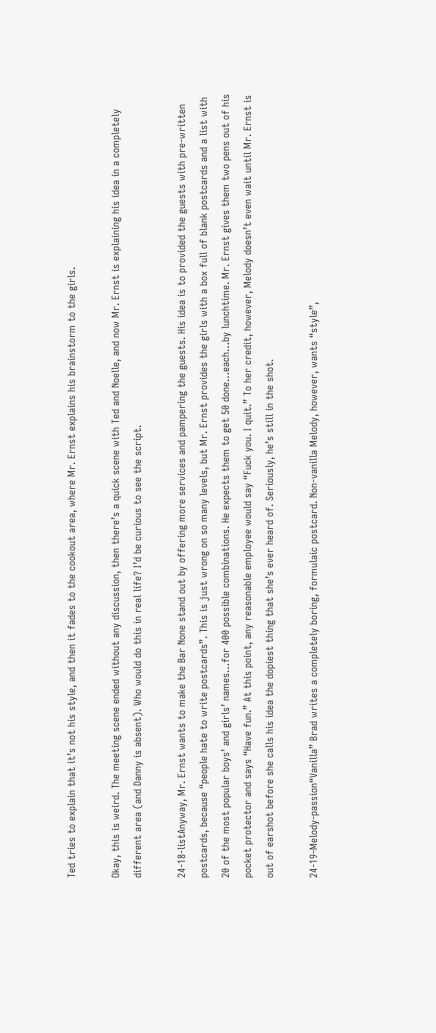Ted tries to explain that it’s not his style, and then it fades to the cookout area, where Mr. Ernst explains his brainstorm to the girls.

Okay, this is weird. The meeting scene ended without any discussion, then there’s a quick scene with Ted and Noelle, and now Mr. Ernst is explaining his idea in a completely different area (and Danny is absent). Who would do this in real life? I’d be curious to see the script.

24-18-listAnyway, Mr. Ernst wants to make the Bar None stand out by offering more services and pampering the guests. His idea is to provided the guests with pre-written postcards, because “people hate to write postcards”. This is just wrong on so many levels, but Mr. Ernst provides the girls with a box full of blank postcards and a list with 20 of the most popular boys’ and girls’ names…for 400 possible combinations. He expects them to get 50 done…each…by lunchtime. Mr. Ernst gives them two pens out of his pocket protector and says “Have fun.” At this point, any reasonable employee would say “Fuck you. I quit.” To her credit, however, Melody doesn’t even wait until Mr. Ernst is out of earshot before she calls his idea the dopiest thing that she’s ever heard of. Seriously, he’s still in the shot.

24-19-Melody-passion“Vanilla” Brad writes a completely boring, formulaic postcard. Non-vanilla Melody, however, wants “style”,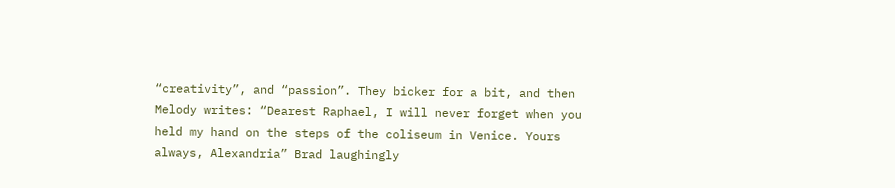“creativity”, and “passion”. They bicker for a bit, and then Melody writes: “Dearest Raphael, I will never forget when you held my hand on the steps of the coliseum in Venice. Yours always, Alexandria” Brad laughingly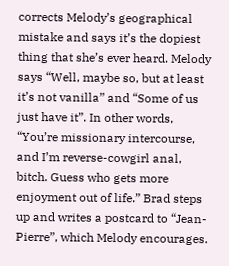corrects Melody’s geographical mistake and says it’s the dopiest thing that she’s ever heard. Melody says “Well, maybe so, but at least it’s not vanilla” and “Some of us just have it”. In other words, “You’re missionary intercourse, and I’m reverse-cowgirl anal, bitch. Guess who gets more enjoyment out of life.” Brad steps up and writes a postcard to “Jean-Pierre”, which Melody encourages.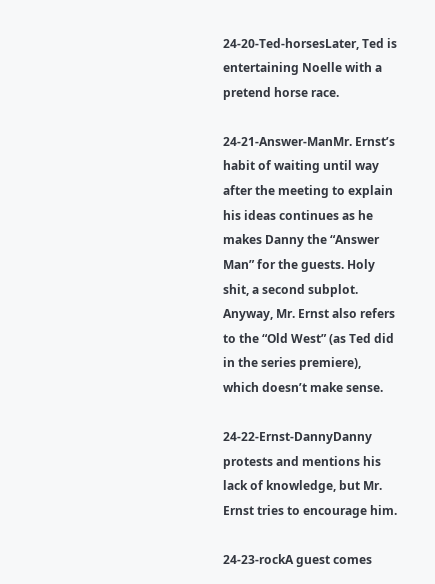24-20-Ted-horsesLater, Ted is entertaining Noelle with a pretend horse race.

24-21-Answer-ManMr. Ernst’s habit of waiting until way after the meeting to explain his ideas continues as he makes Danny the “Answer Man” for the guests. Holy shit, a second subplot. Anyway, Mr. Ernst also refers to the “Old West” (as Ted did in the series premiere), which doesn’t make sense.

24-22-Ernst-DannyDanny protests and mentions his lack of knowledge, but Mr. Ernst tries to encourage him.

24-23-rockA guest comes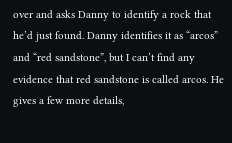over and asks Danny to identify a rock that he’d just found. Danny identifies it as “arcos” and “red sandstone”, but I can’t find any evidence that red sandstone is called arcos. He gives a few more details,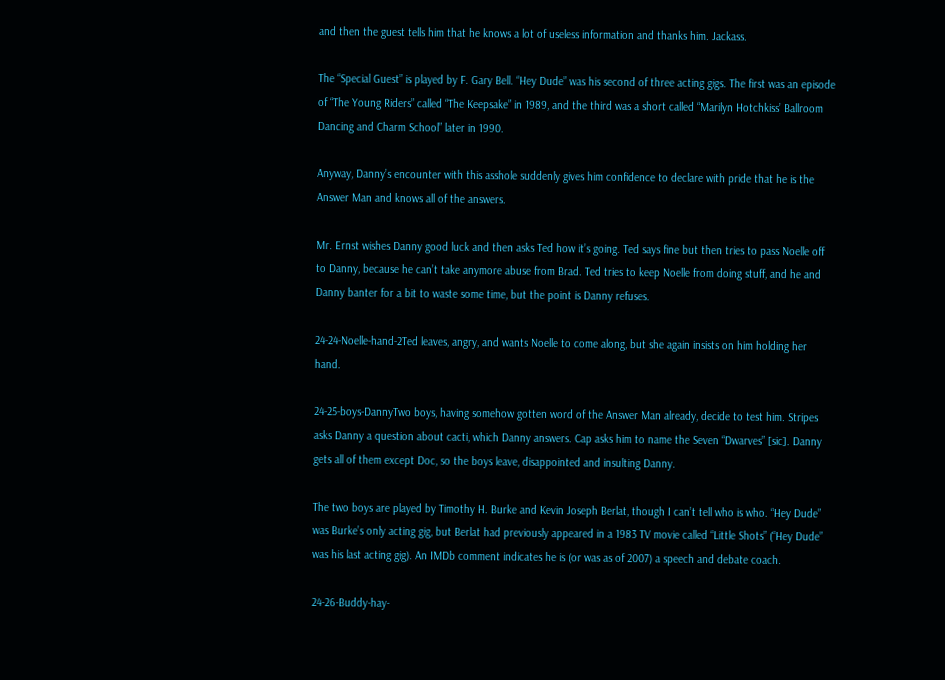and then the guest tells him that he knows a lot of useless information and thanks him. Jackass.

The “Special Guest” is played by F. Gary Bell. “Hey Dude” was his second of three acting gigs. The first was an episode of “The Young Riders” called “The Keepsake” in 1989, and the third was a short called “Marilyn Hotchkiss’ Ballroom Dancing and Charm School” later in 1990.

Anyway, Danny’s encounter with this asshole suddenly gives him confidence to declare with pride that he is the Answer Man and knows all of the answers.

Mr. Ernst wishes Danny good luck and then asks Ted how it’s going. Ted says fine but then tries to pass Noelle off to Danny, because he can’t take anymore abuse from Brad. Ted tries to keep Noelle from doing stuff, and he and Danny banter for a bit to waste some time, but the point is Danny refuses.

24-24-Noelle-hand-2Ted leaves, angry, and wants Noelle to come along, but she again insists on him holding her hand.

24-25-boys-DannyTwo boys, having somehow gotten word of the Answer Man already, decide to test him. Stripes asks Danny a question about cacti, which Danny answers. Cap asks him to name the Seven “Dwarves” [sic]. Danny gets all of them except Doc, so the boys leave, disappointed and insulting Danny.

The two boys are played by Timothy H. Burke and Kevin Joseph Berlat, though I can’t tell who is who. “Hey Dude” was Burke’s only acting gig, but Berlat had previously appeared in a 1983 TV movie called “Little Shots” (“Hey Dude” was his last acting gig). An IMDb comment indicates he is (or was as of 2007) a speech and debate coach.

24-26-Buddy-hay-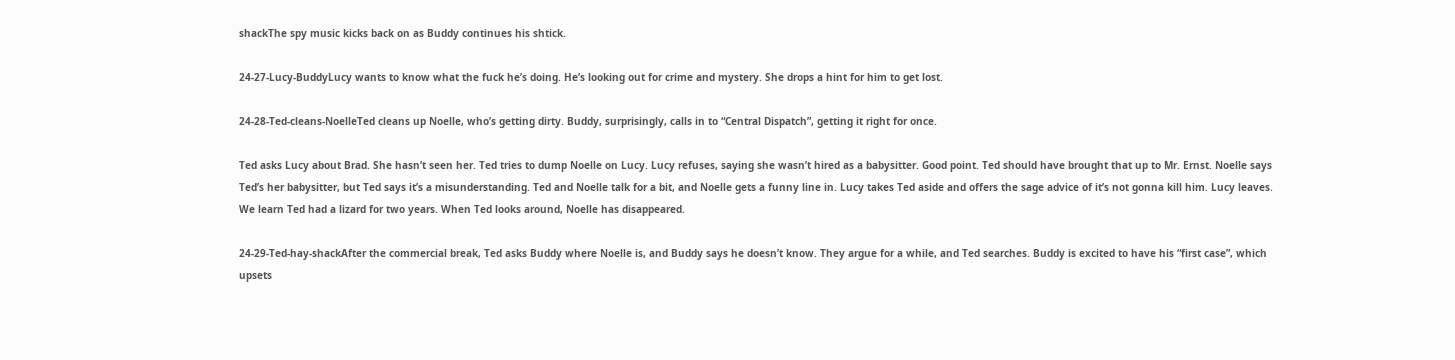shackThe spy music kicks back on as Buddy continues his shtick.

24-27-Lucy-BuddyLucy wants to know what the fuck he’s doing. He’s looking out for crime and mystery. She drops a hint for him to get lost.

24-28-Ted-cleans-NoelleTed cleans up Noelle, who’s getting dirty. Buddy, surprisingly, calls in to “Central Dispatch”, getting it right for once.

Ted asks Lucy about Brad. She hasn’t seen her. Ted tries to dump Noelle on Lucy. Lucy refuses, saying she wasn’t hired as a babysitter. Good point. Ted should have brought that up to Mr. Ernst. Noelle says Ted’s her babysitter, but Ted says it’s a misunderstanding. Ted and Noelle talk for a bit, and Noelle gets a funny line in. Lucy takes Ted aside and offers the sage advice of it’s not gonna kill him. Lucy leaves. We learn Ted had a lizard for two years. When Ted looks around, Noelle has disappeared.

24-29-Ted-hay-shackAfter the commercial break, Ted asks Buddy where Noelle is, and Buddy says he doesn’t know. They argue for a while, and Ted searches. Buddy is excited to have his “first case”, which upsets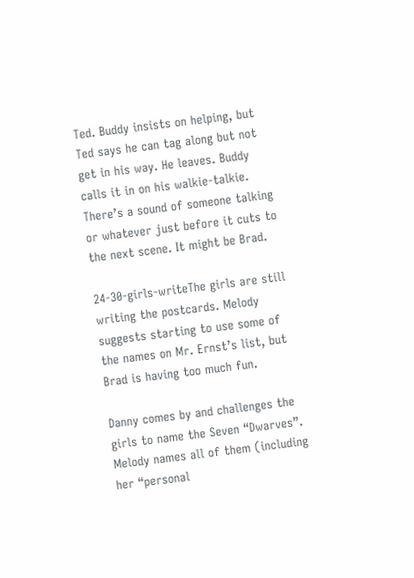Ted. Buddy insists on helping, but Ted says he can tag along but not get in his way. He leaves. Buddy calls it in on his walkie-talkie. There’s a sound of someone talking or whatever just before it cuts to the next scene. It might be Brad.

24-30-girls-writeThe girls are still writing the postcards. Melody suggests starting to use some of the names on Mr. Ernst’s list, but Brad is having too much fun.

Danny comes by and challenges the girls to name the Seven “Dwarves”. Melody names all of them (including her “personal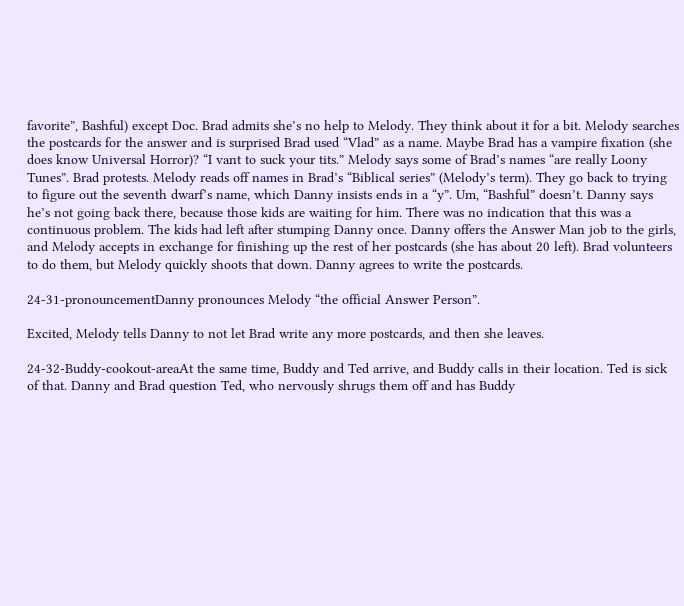favorite”, Bashful) except Doc. Brad admits she’s no help to Melody. They think about it for a bit. Melody searches the postcards for the answer and is surprised Brad used “Vlad” as a name. Maybe Brad has a vampire fixation (she does know Universal Horror)? “I vant to suck your tits.” Melody says some of Brad’s names “are really Loony Tunes”. Brad protests. Melody reads off names in Brad’s “Biblical series” (Melody’s term). They go back to trying to figure out the seventh dwarf’s name, which Danny insists ends in a “y”. Um, “Bashful” doesn’t. Danny says he’s not going back there, because those kids are waiting for him. There was no indication that this was a continuous problem. The kids had left after stumping Danny once. Danny offers the Answer Man job to the girls, and Melody accepts in exchange for finishing up the rest of her postcards (she has about 20 left). Brad volunteers to do them, but Melody quickly shoots that down. Danny agrees to write the postcards.

24-31-pronouncementDanny pronounces Melody “the official Answer Person”.

Excited, Melody tells Danny to not let Brad write any more postcards, and then she leaves.

24-32-Buddy-cookout-areaAt the same time, Buddy and Ted arrive, and Buddy calls in their location. Ted is sick of that. Danny and Brad question Ted, who nervously shrugs them off and has Buddy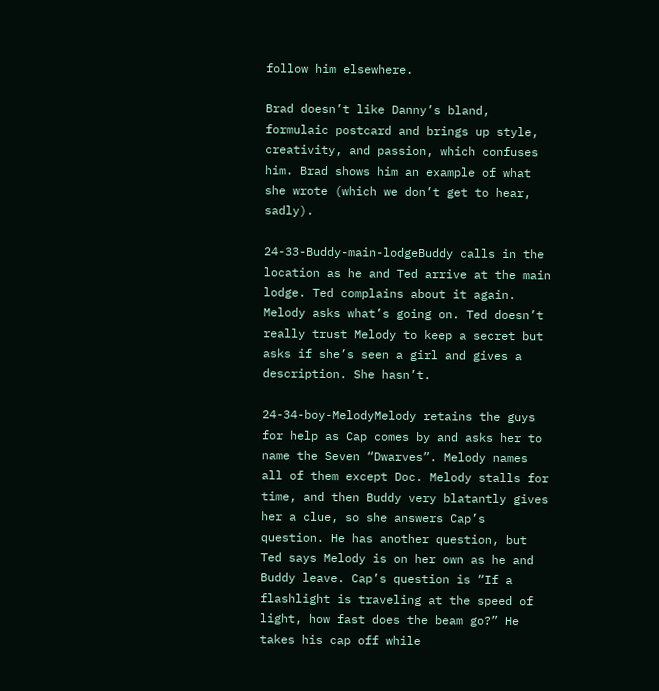follow him elsewhere.

Brad doesn’t like Danny’s bland, formulaic postcard and brings up style, creativity, and passion, which confuses him. Brad shows him an example of what she wrote (which we don’t get to hear, sadly).

24-33-Buddy-main-lodgeBuddy calls in the location as he and Ted arrive at the main lodge. Ted complains about it again. Melody asks what’s going on. Ted doesn’t really trust Melody to keep a secret but asks if she’s seen a girl and gives a description. She hasn’t.

24-34-boy-MelodyMelody retains the guys for help as Cap comes by and asks her to name the Seven “Dwarves”. Melody names all of them except Doc. Melody stalls for time, and then Buddy very blatantly gives her a clue, so she answers Cap’s question. He has another question, but Ted says Melody is on her own as he and Buddy leave. Cap’s question is “If a flashlight is traveling at the speed of light, how fast does the beam go?” He takes his cap off while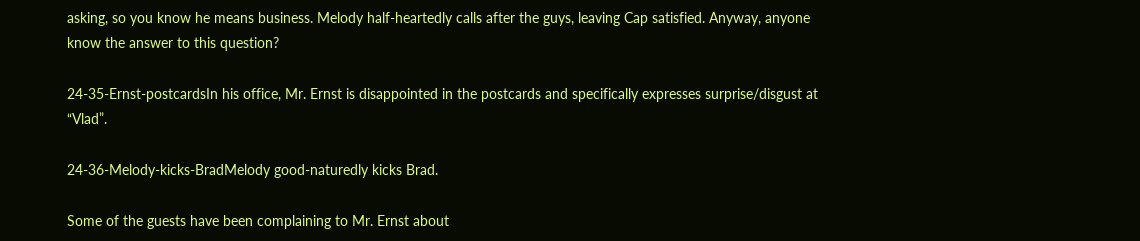asking, so you know he means business. Melody half-heartedly calls after the guys, leaving Cap satisfied. Anyway, anyone know the answer to this question?

24-35-Ernst-postcardsIn his office, Mr. Ernst is disappointed in the postcards and specifically expresses surprise/disgust at “Vlad”.

24-36-Melody-kicks-BradMelody good-naturedly kicks Brad.

Some of the guests have been complaining to Mr. Ernst about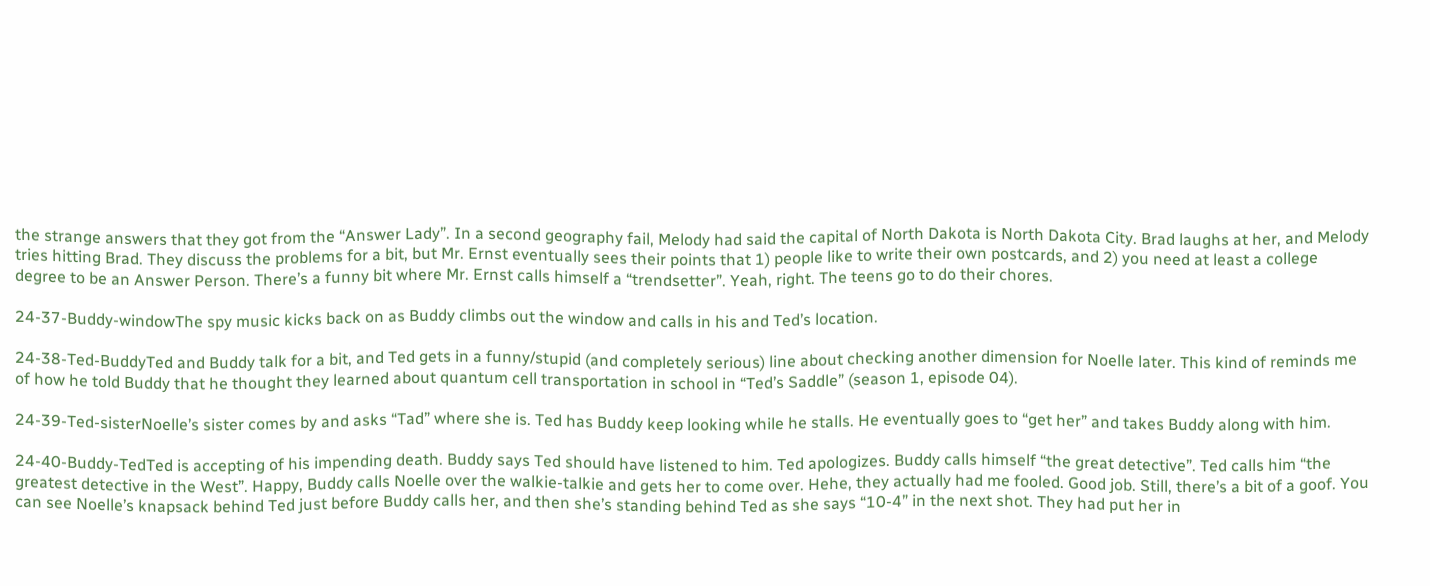the strange answers that they got from the “Answer Lady”. In a second geography fail, Melody had said the capital of North Dakota is North Dakota City. Brad laughs at her, and Melody tries hitting Brad. They discuss the problems for a bit, but Mr. Ernst eventually sees their points that 1) people like to write their own postcards, and 2) you need at least a college degree to be an Answer Person. There’s a funny bit where Mr. Ernst calls himself a “trendsetter”. Yeah, right. The teens go to do their chores.

24-37-Buddy-windowThe spy music kicks back on as Buddy climbs out the window and calls in his and Ted’s location.

24-38-Ted-BuddyTed and Buddy talk for a bit, and Ted gets in a funny/stupid (and completely serious) line about checking another dimension for Noelle later. This kind of reminds me of how he told Buddy that he thought they learned about quantum cell transportation in school in “Ted’s Saddle” (season 1, episode 04).

24-39-Ted-sisterNoelle’s sister comes by and asks “Tad” where she is. Ted has Buddy keep looking while he stalls. He eventually goes to “get her” and takes Buddy along with him.

24-40-Buddy-TedTed is accepting of his impending death. Buddy says Ted should have listened to him. Ted apologizes. Buddy calls himself “the great detective”. Ted calls him “the greatest detective in the West”. Happy, Buddy calls Noelle over the walkie-talkie and gets her to come over. Hehe, they actually had me fooled. Good job. Still, there’s a bit of a goof. You can see Noelle’s knapsack behind Ted just before Buddy calls her, and then she’s standing behind Ted as she says “10-4” in the next shot. They had put her in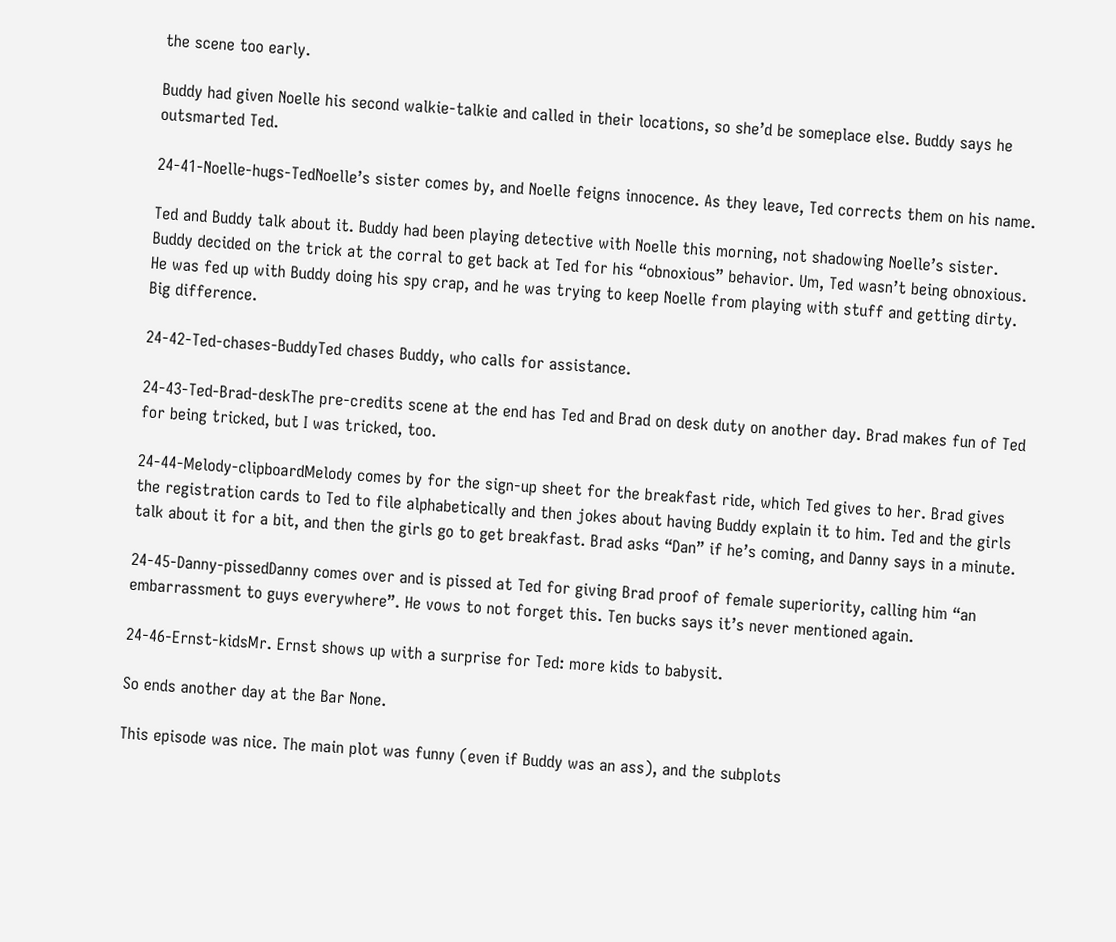the scene too early.

Buddy had given Noelle his second walkie-talkie and called in their locations, so she’d be someplace else. Buddy says he outsmarted Ted.

24-41-Noelle-hugs-TedNoelle’s sister comes by, and Noelle feigns innocence. As they leave, Ted corrects them on his name.

Ted and Buddy talk about it. Buddy had been playing detective with Noelle this morning, not shadowing Noelle’s sister. Buddy decided on the trick at the corral to get back at Ted for his “obnoxious” behavior. Um, Ted wasn’t being obnoxious. He was fed up with Buddy doing his spy crap, and he was trying to keep Noelle from playing with stuff and getting dirty. Big difference.

24-42-Ted-chases-BuddyTed chases Buddy, who calls for assistance.

24-43-Ted-Brad-deskThe pre-credits scene at the end has Ted and Brad on desk duty on another day. Brad makes fun of Ted for being tricked, but I was tricked, too.

24-44-Melody-clipboardMelody comes by for the sign-up sheet for the breakfast ride, which Ted gives to her. Brad gives the registration cards to Ted to file alphabetically and then jokes about having Buddy explain it to him. Ted and the girls talk about it for a bit, and then the girls go to get breakfast. Brad asks “Dan” if he’s coming, and Danny says in a minute.

24-45-Danny-pissedDanny comes over and is pissed at Ted for giving Brad proof of female superiority, calling him “an embarrassment to guys everywhere”. He vows to not forget this. Ten bucks says it’s never mentioned again.

24-46-Ernst-kidsMr. Ernst shows up with a surprise for Ted: more kids to babysit.

So ends another day at the Bar None.

This episode was nice. The main plot was funny (even if Buddy was an ass), and the subplots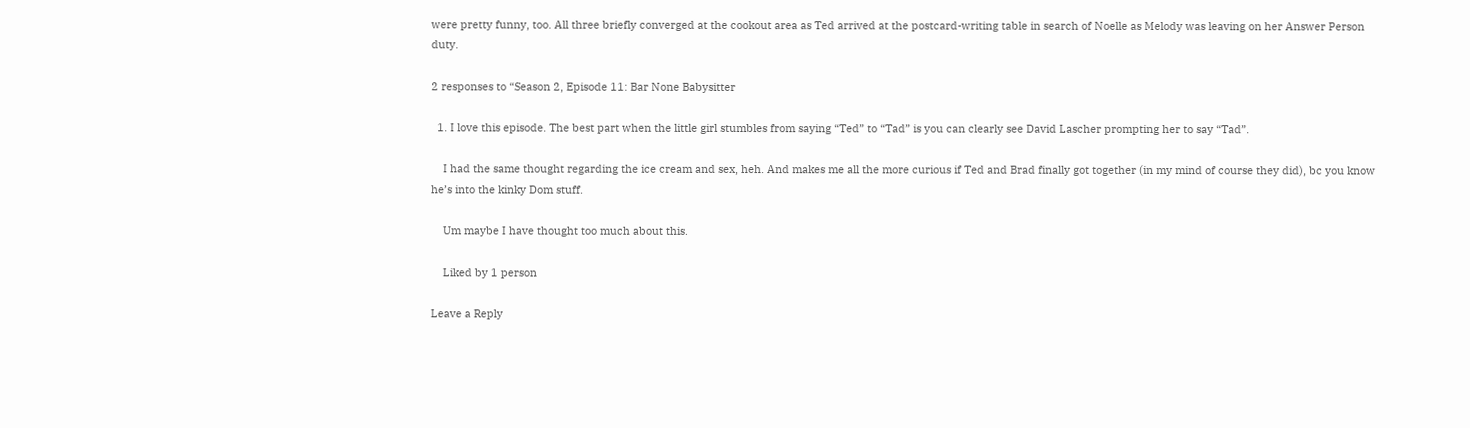were pretty funny, too. All three briefly converged at the cookout area as Ted arrived at the postcard-writing table in search of Noelle as Melody was leaving on her Answer Person duty.

2 responses to “Season 2, Episode 11: Bar None Babysitter

  1. I love this episode. The best part when the little girl stumbles from saying “Ted” to “Tad” is you can clearly see David Lascher prompting her to say “Tad”.

    I had the same thought regarding the ice cream and sex, heh. And makes me all the more curious if Ted and Brad finally got together (in my mind of course they did), bc you know he’s into the kinky Dom stuff.

    Um maybe I have thought too much about this.

    Liked by 1 person

Leave a Reply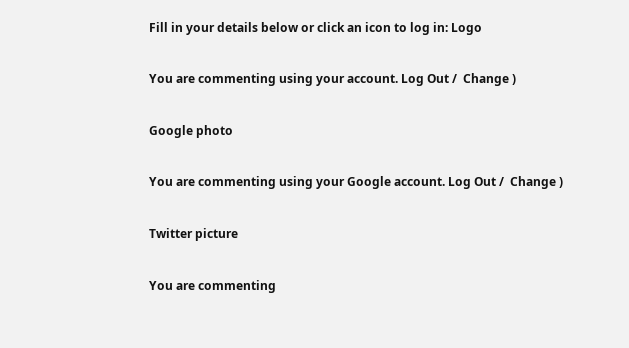Fill in your details below or click an icon to log in: Logo

You are commenting using your account. Log Out /  Change )

Google photo

You are commenting using your Google account. Log Out /  Change )

Twitter picture

You are commenting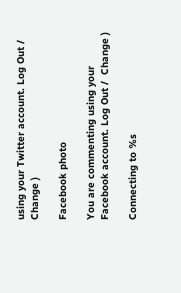using your Twitter account. Log Out /  Change )

Facebook photo

You are commenting using your Facebook account. Log Out /  Change )

Connecting to %s